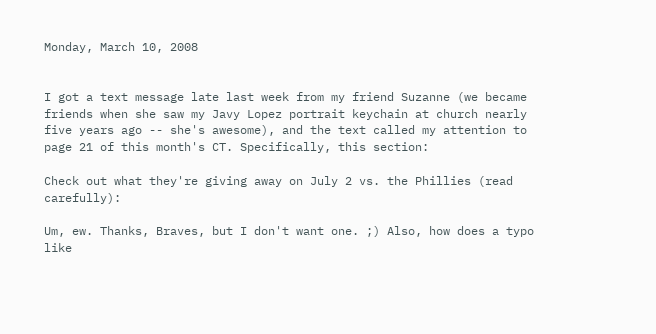Monday, March 10, 2008


I got a text message late last week from my friend Suzanne (we became friends when she saw my Javy Lopez portrait keychain at church nearly five years ago -- she's awesome), and the text called my attention to page 21 of this month's CT. Specifically, this section:

Check out what they're giving away on July 2 vs. the Phillies (read carefully):

Um, ew. Thanks, Braves, but I don't want one. ;) Also, how does a typo like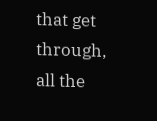that get through, all the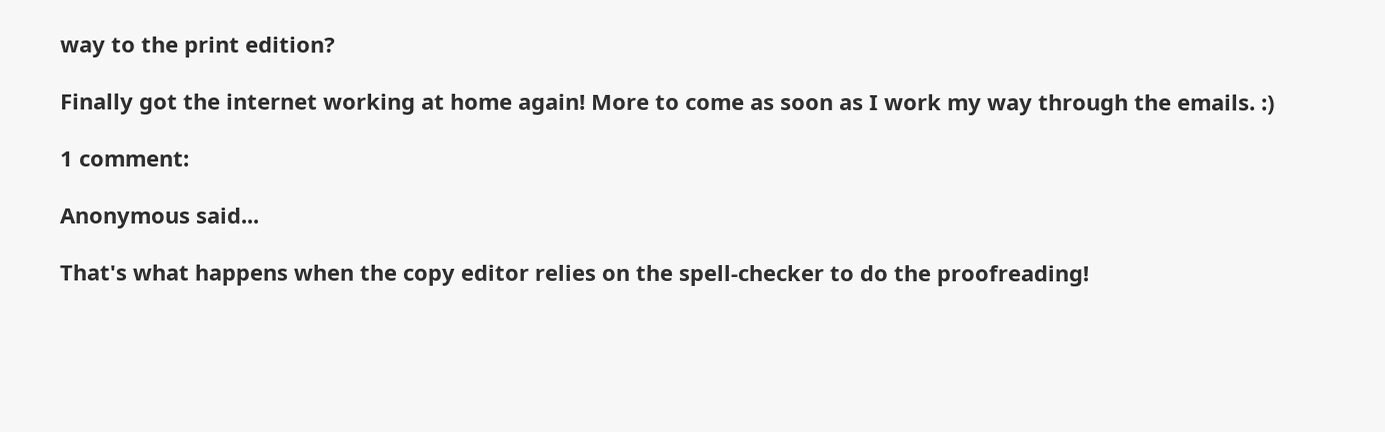way to the print edition?

Finally got the internet working at home again! More to come as soon as I work my way through the emails. :)

1 comment:

Anonymous said...

That's what happens when the copy editor relies on the spell-checker to do the proofreading!